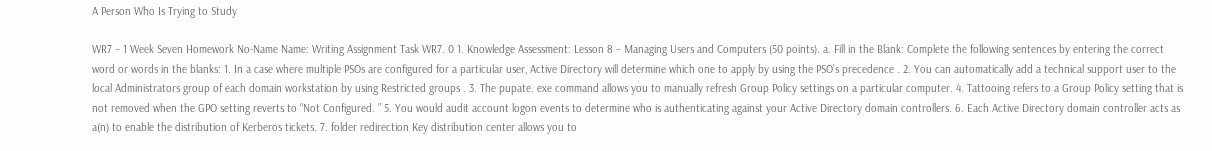A Person Who Is Trying to Study

WR7 – 1 Week Seven Homework No-Name Name: Writing Assignment Task WR7. 0 1. Knowledge Assessment: Lesson 8 – Managing Users and Computers (50 points). a. Fill in the Blank: Complete the following sentences by entering the correct word or words in the blanks: 1. In a case where multiple PSOs are configured for a particular user, Active Directory will determine which one to apply by using the PSO’s precedence . 2. You can automatically add a technical support user to the local Administrators group of each domain workstation by using Restricted groups . 3. The pupate. exe command allows you to manually refresh Group Policy settings on a particular computer. 4. Tattooing refers to a Group Policy setting that is not removed when the GPO setting reverts to “Not Configured. ” 5. You would audit account logon events to determine who is authenticating against your Active Directory domain controllers. 6. Each Active Directory domain controller acts as a(n) to enable the distribution of Kerberos tickets. 7. folder redirection Key distribution center allows you to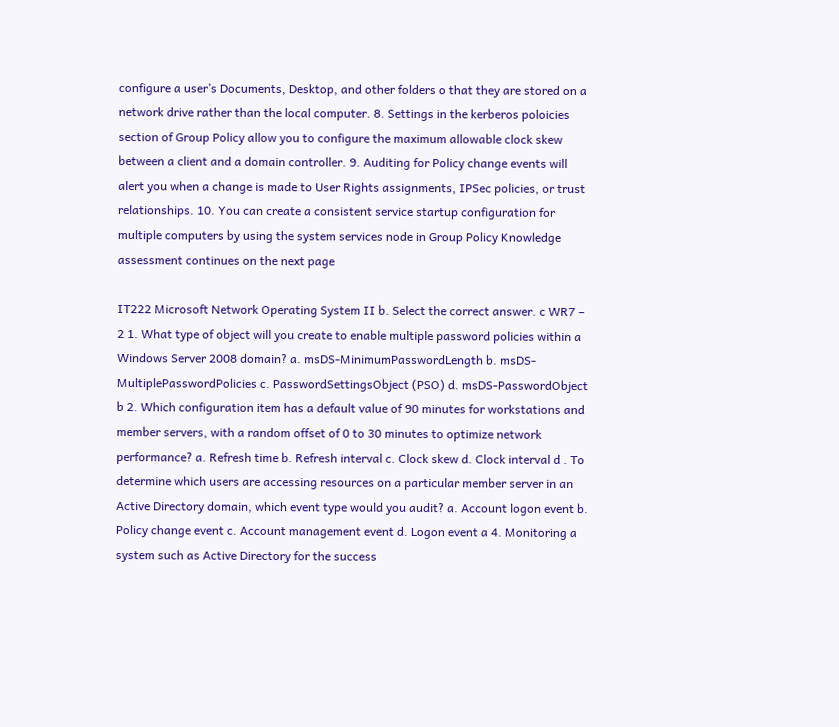configure a user’s Documents, Desktop, and other folders o that they are stored on a network drive rather than the local computer. 8. Settings in the kerberos poloicies section of Group Policy allow you to configure the maximum allowable clock skew between a client and a domain controller. 9. Auditing for Policy change events will alert you when a change is made to User Rights assignments, IPSec policies, or trust relationships. 10. You can create a consistent service startup configuration for multiple computers by using the system services node in Group Policy Knowledge assessment continues on the next page

IT222 Microsoft Network Operating System II b. Select the correct answer. c WR7 – 2 1. What type of object will you create to enable multiple password policies within a Windows Server 2008 domain? a. msDS-MinimumPasswordLength b. msDS-MultiplePasswordPolicies c. PasswordSettingsObject (PSO) d. msDS-PasswordObject b 2. Which configuration item has a default value of 90 minutes for workstations and member servers, with a random offset of 0 to 30 minutes to optimize network performance? a. Refresh time b. Refresh interval c. Clock skew d. Clock interval d . To determine which users are accessing resources on a particular member server in an Active Directory domain, which event type would you audit? a. Account logon event b. Policy change event c. Account management event d. Logon event a 4. Monitoring a system such as Active Directory for the success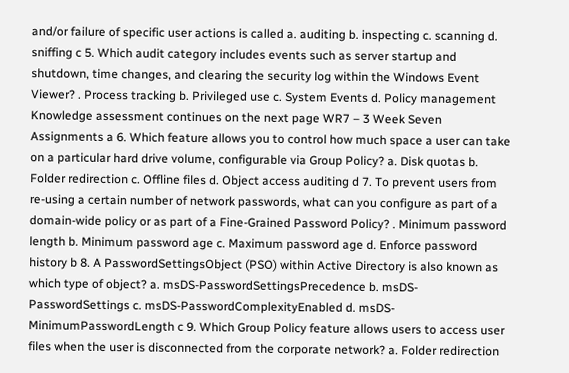and/or failure of specific user actions is called a. auditing b. inspecting c. scanning d. sniffing c 5. Which audit category includes events such as server startup and shutdown, time changes, and clearing the security log within the Windows Event Viewer? . Process tracking b. Privileged use c. System Events d. Policy management Knowledge assessment continues on the next page WR7 – 3 Week Seven Assignments a 6. Which feature allows you to control how much space a user can take on a particular hard drive volume, configurable via Group Policy? a. Disk quotas b. Folder redirection c. Offline files d. Object access auditing d 7. To prevent users from re-using a certain number of network passwords, what can you configure as part of a domain-wide policy or as part of a Fine-Grained Password Policy? . Minimum password length b. Minimum password age c. Maximum password age d. Enforce password history b 8. A PasswordSettingsObject (PSO) within Active Directory is also known as which type of object? a. msDS-PasswordSettingsPrecedence b. msDS-PasswordSettings c. msDS-PasswordComplexityEnabled d. msDS-MinimumPasswordLength c 9. Which Group Policy feature allows users to access user files when the user is disconnected from the corporate network? a. Folder redirection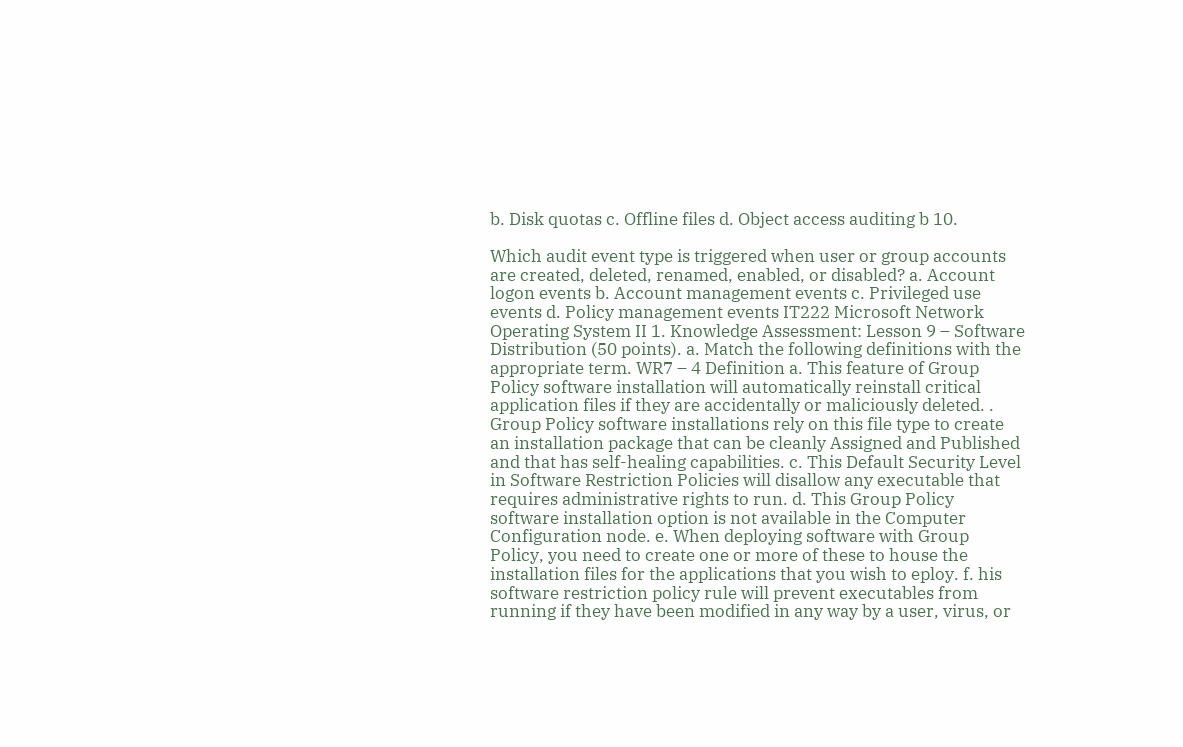b. Disk quotas c. Offline files d. Object access auditing b 10.

Which audit event type is triggered when user or group accounts are created, deleted, renamed, enabled, or disabled? a. Account logon events b. Account management events c. Privileged use events d. Policy management events IT222 Microsoft Network Operating System II 1. Knowledge Assessment: Lesson 9 – Software Distribution (50 points). a. Match the following definitions with the appropriate term. WR7 – 4 Definition a. This feature of Group Policy software installation will automatically reinstall critical application files if they are accidentally or maliciously deleted. . Group Policy software installations rely on this file type to create an installation package that can be cleanly Assigned and Published and that has self-healing capabilities. c. This Default Security Level in Software Restriction Policies will disallow any executable that requires administrative rights to run. d. This Group Policy software installation option is not available in the Computer Configuration node. e. When deploying software with Group Policy, you need to create one or more of these to house the installation files for the applications that you wish to eploy. f. his software restriction policy rule will prevent executables from running if they have been modified in any way by a user, virus, or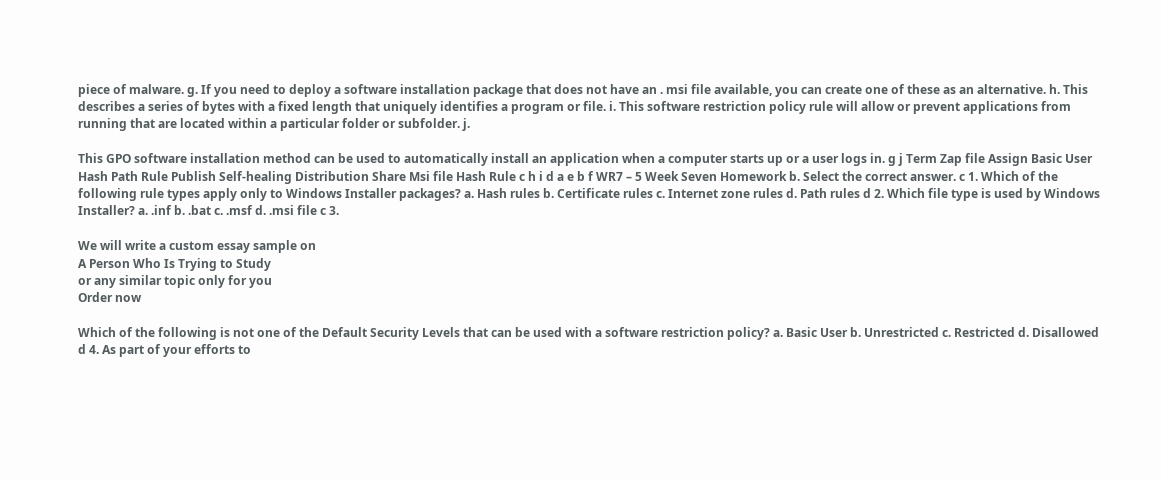piece of malware. g. If you need to deploy a software installation package that does not have an . msi file available, you can create one of these as an alternative. h. This describes a series of bytes with a fixed length that uniquely identifies a program or file. i. This software restriction policy rule will allow or prevent applications from running that are located within a particular folder or subfolder. j.

This GPO software installation method can be used to automatically install an application when a computer starts up or a user logs in. g j Term Zap file Assign Basic User Hash Path Rule Publish Self-healing Distribution Share Msi file Hash Rule c h i d a e b f WR7 – 5 Week Seven Homework b. Select the correct answer. c 1. Which of the following rule types apply only to Windows Installer packages? a. Hash rules b. Certificate rules c. Internet zone rules d. Path rules d 2. Which file type is used by Windows Installer? a. .inf b. .bat c. .msf d. .msi file c 3.

We will write a custom essay sample on
A Person Who Is Trying to Study
or any similar topic only for you
Order now

Which of the following is not one of the Default Security Levels that can be used with a software restriction policy? a. Basic User b. Unrestricted c. Restricted d. Disallowed d 4. As part of your efforts to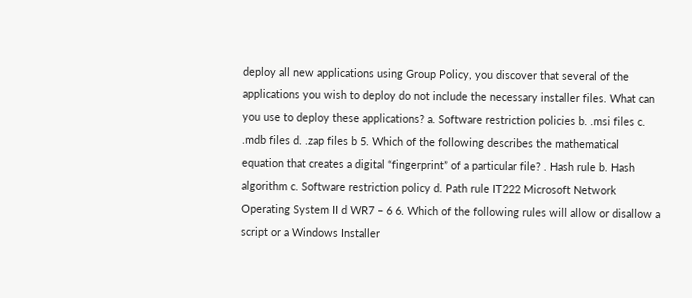deploy all new applications using Group Policy, you discover that several of the applications you wish to deploy do not include the necessary installer files. What can you use to deploy these applications? a. Software restriction policies b. .msi files c. .mdb files d. .zap files b 5. Which of the following describes the mathematical equation that creates a digital “fingerprint” of a particular file? . Hash rule b. Hash algorithm c. Software restriction policy d. Path rule IT222 Microsoft Network Operating System II d WR7 – 6 6. Which of the following rules will allow or disallow a script or a Windows Installer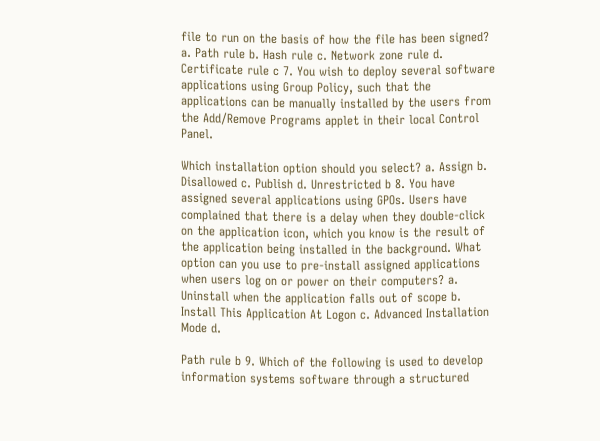file to run on the basis of how the file has been signed? a. Path rule b. Hash rule c. Network zone rule d. Certificate rule c 7. You wish to deploy several software applications using Group Policy, such that the applications can be manually installed by the users from the Add/Remove Programs applet in their local Control Panel.

Which installation option should you select? a. Assign b. Disallowed c. Publish d. Unrestricted b 8. You have assigned several applications using GPOs. Users have complained that there is a delay when they double-click on the application icon, which you know is the result of the application being installed in the background. What option can you use to pre-install assigned applications when users log on or power on their computers? a. Uninstall when the application falls out of scope b. Install This Application At Logon c. Advanced Installation Mode d.

Path rule b 9. Which of the following is used to develop information systems software through a structured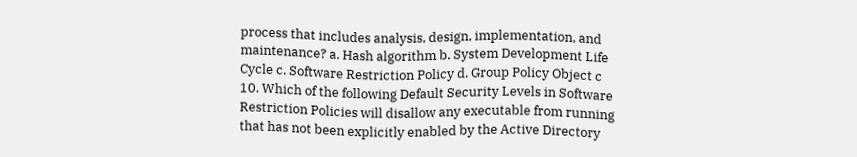process that includes analysis, design, implementation, and maintenance? a. Hash algorithm b. System Development Life Cycle c. Software Restriction Policy d. Group Policy Object c 10. Which of the following Default Security Levels in Software Restriction Policies will disallow any executable from running that has not been explicitly enabled by the Active Directory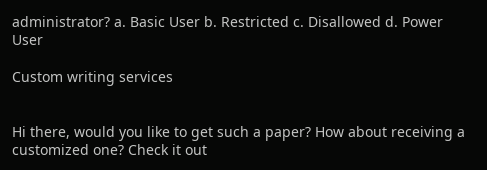administrator? a. Basic User b. Restricted c. Disallowed d. Power User

Custom writing services


Hi there, would you like to get such a paper? How about receiving a customized one? Check it out